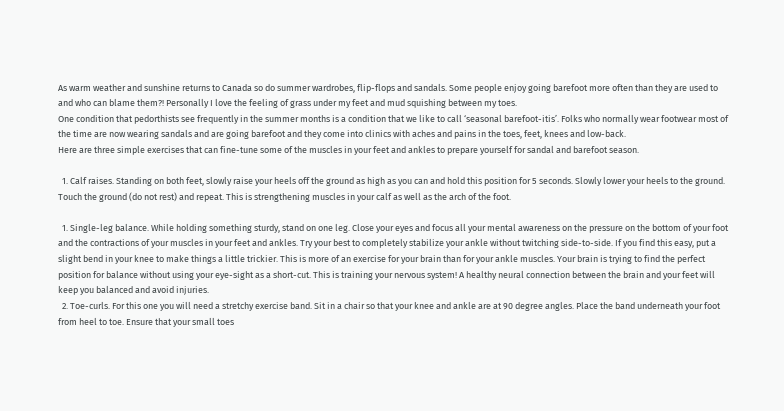As warm weather and sunshine returns to Canada so do summer wardrobes, flip-flops and sandals. Some people enjoy going barefoot more often than they are used to and who can blame them?! Personally I love the feeling of grass under my feet and mud squishing between my toes.
One condition that pedorthists see frequently in the summer months is a condition that we like to call ‘seasonal barefoot-itis’. Folks who normally wear footwear most of the time are now wearing sandals and are going barefoot and they come into clinics with aches and pains in the toes, feet, knees and low-back.
Here are three simple exercises that can fine-tune some of the muscles in your feet and ankles to prepare yourself for sandal and barefoot season.

  1. Calf raises. Standing on both feet, slowly raise your heels off the ground as high as you can and hold this position for 5 seconds. Slowly lower your heels to the ground. Touch the ground (do not rest) and repeat. This is strengthening muscles in your calf as well as the arch of the foot.

  1. Single-leg balance. While holding something sturdy, stand on one leg. Close your eyes and focus all your mental awareness on the pressure on the bottom of your foot and the contractions of your muscles in your feet and ankles. Try your best to completely stabilize your ankle without twitching side-to-side. If you find this easy, put a slight bend in your knee to make things a little trickier. This is more of an exercise for your brain than for your ankle muscles. Your brain is trying to find the perfect position for balance without using your eye-sight as a short-cut. This is training your nervous system! A healthy neural connection between the brain and your feet will keep you balanced and avoid injuries.
  2. Toe-curls. For this one you will need a stretchy exercise band. Sit in a chair so that your knee and ankle are at 90 degree angles. Place the band underneath your foot from heel to toe. Ensure that your small toes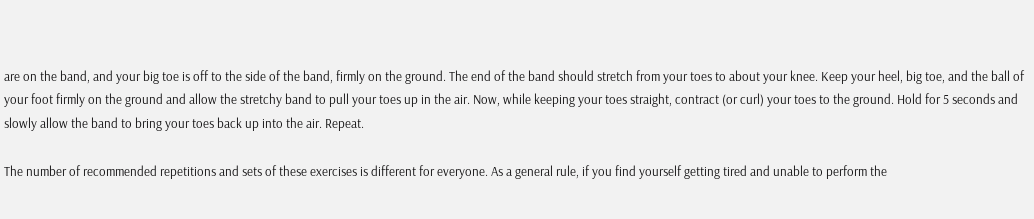are on the band, and your big toe is off to the side of the band, firmly on the ground. The end of the band should stretch from your toes to about your knee. Keep your heel, big toe, and the ball of your foot firmly on the ground and allow the stretchy band to pull your toes up in the air. Now, while keeping your toes straight, contract (or curl) your toes to the ground. Hold for 5 seconds and slowly allow the band to bring your toes back up into the air. Repeat.

The number of recommended repetitions and sets of these exercises is different for everyone. As a general rule, if you find yourself getting tired and unable to perform the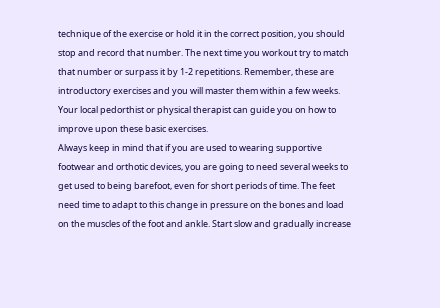technique of the exercise or hold it in the correct position, you should stop and record that number. The next time you workout try to match that number or surpass it by 1-2 repetitions. Remember, these are introductory exercises and you will master them within a few weeks. Your local pedorthist or physical therapist can guide you on how to improve upon these basic exercises.
Always keep in mind that if you are used to wearing supportive footwear and orthotic devices, you are going to need several weeks to get used to being barefoot, even for short periods of time. The feet need time to adapt to this change in pressure on the bones and load on the muscles of the foot and ankle. Start slow and gradually increase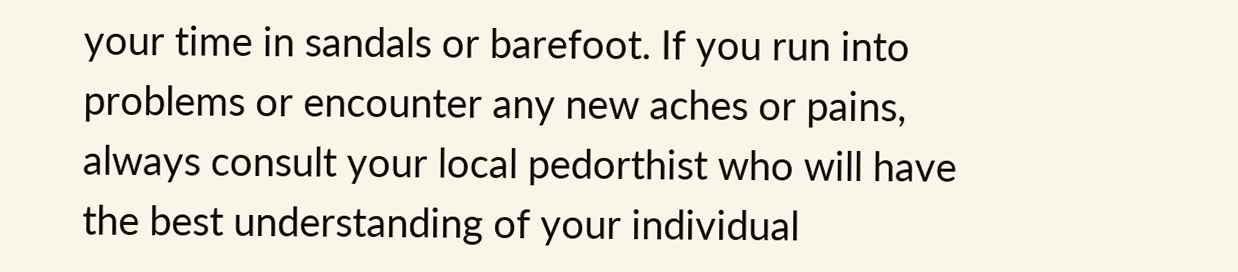your time in sandals or barefoot. If you run into problems or encounter any new aches or pains, always consult your local pedorthist who will have the best understanding of your individual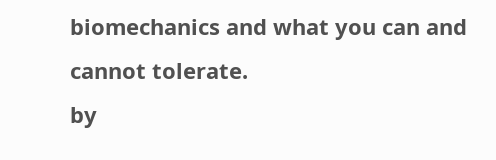biomechanics and what you can and cannot tolerate.
by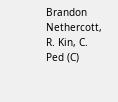Brandon Nethercott, R. Kin, C. Ped (C)